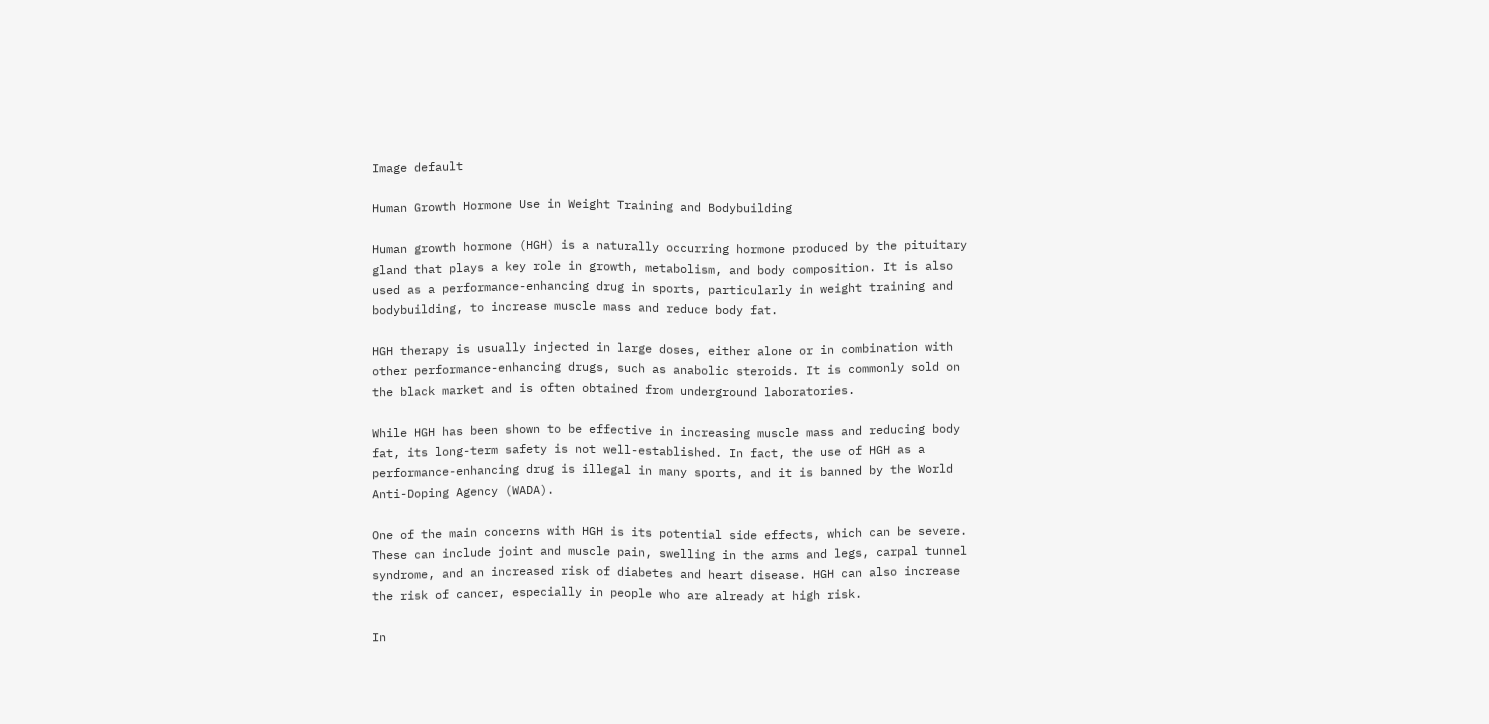Image default

Human Growth Hormone Use in Weight Training and Bodybuilding

Human growth hormone (HGH) is a naturally occurring hormone produced by the pituitary gland that plays a key role in growth, metabolism, and body composition. It is also used as a performance-enhancing drug in sports, particularly in weight training and bodybuilding, to increase muscle mass and reduce body fat.

HGH therapy is usually injected in large doses, either alone or in combination with other performance-enhancing drugs, such as anabolic steroids. It is commonly sold on the black market and is often obtained from underground laboratories.

While HGH has been shown to be effective in increasing muscle mass and reducing body fat, its long-term safety is not well-established. In fact, the use of HGH as a performance-enhancing drug is illegal in many sports, and it is banned by the World Anti-Doping Agency (WADA).

One of the main concerns with HGH is its potential side effects, which can be severe. These can include joint and muscle pain, swelling in the arms and legs, carpal tunnel syndrome, and an increased risk of diabetes and heart disease. HGH can also increase the risk of cancer, especially in people who are already at high risk.

In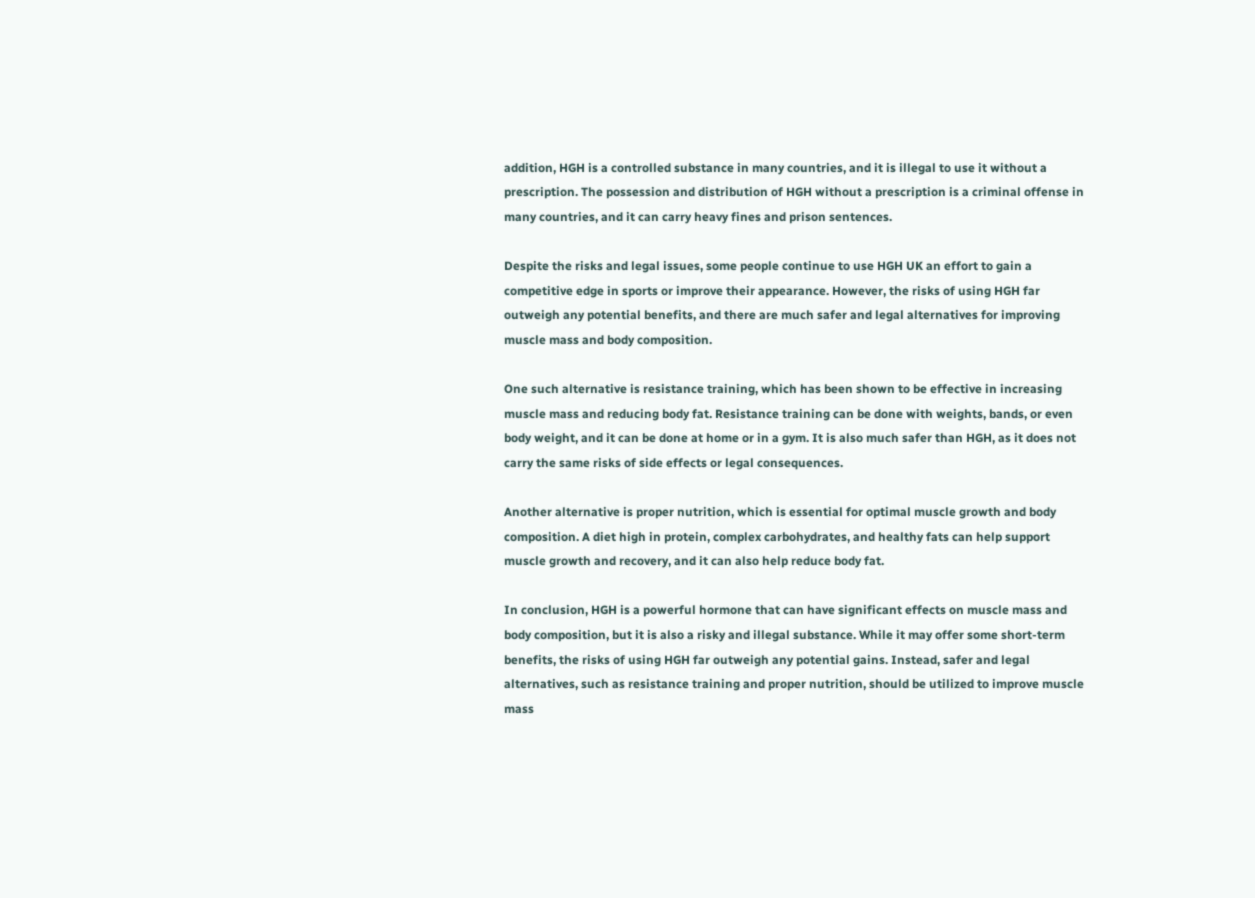addition, HGH is a controlled substance in many countries, and it is illegal to use it without a prescription. The possession and distribution of HGH without a prescription is a criminal offense in many countries, and it can carry heavy fines and prison sentences.

Despite the risks and legal issues, some people continue to use HGH UK an effort to gain a competitive edge in sports or improve their appearance. However, the risks of using HGH far outweigh any potential benefits, and there are much safer and legal alternatives for improving muscle mass and body composition.

One such alternative is resistance training, which has been shown to be effective in increasing muscle mass and reducing body fat. Resistance training can be done with weights, bands, or even body weight, and it can be done at home or in a gym. It is also much safer than HGH, as it does not carry the same risks of side effects or legal consequences.

Another alternative is proper nutrition, which is essential for optimal muscle growth and body composition. A diet high in protein, complex carbohydrates, and healthy fats can help support muscle growth and recovery, and it can also help reduce body fat.

In conclusion, HGH is a powerful hormone that can have significant effects on muscle mass and body composition, but it is also a risky and illegal substance. While it may offer some short-term benefits, the risks of using HGH far outweigh any potential gains. Instead, safer and legal alternatives, such as resistance training and proper nutrition, should be utilized to improve muscle mass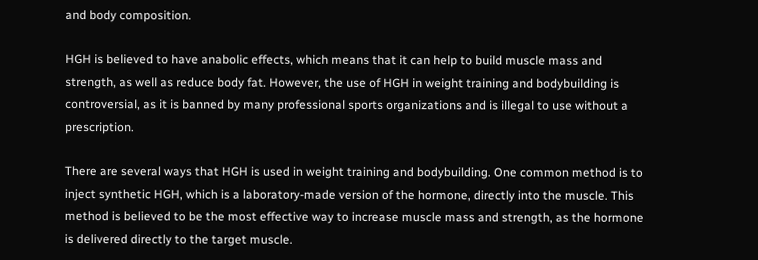and body composition.

HGH is believed to have anabolic effects, which means that it can help to build muscle mass and strength, as well as reduce body fat. However, the use of HGH in weight training and bodybuilding is controversial, as it is banned by many professional sports organizations and is illegal to use without a prescription.

There are several ways that HGH is used in weight training and bodybuilding. One common method is to inject synthetic HGH, which is a laboratory-made version of the hormone, directly into the muscle. This method is believed to be the most effective way to increase muscle mass and strength, as the hormone is delivered directly to the target muscle.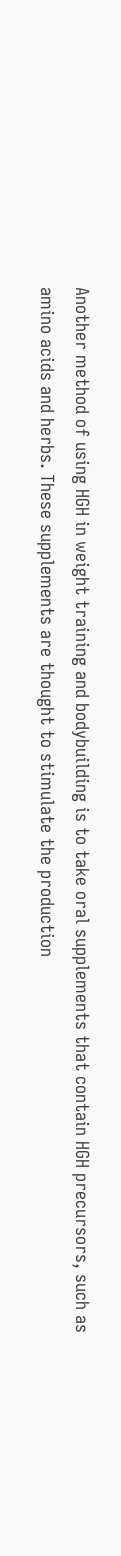Another method of using HGH in weight training and bodybuilding is to take oral supplements that contain HGH precursors, such as amino acids and herbs. These supplements are thought to stimulate the production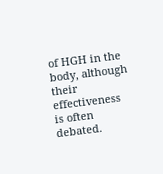of HGH in the body, although their effectiveness is often debated.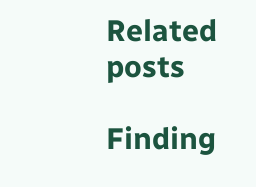Related posts

Finding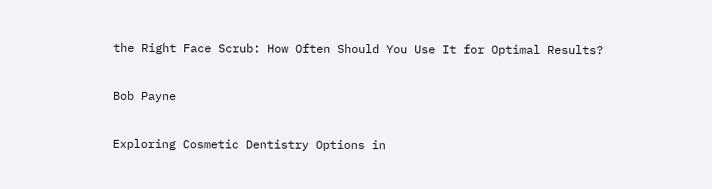the Right Face Scrub: How Often Should You Use It for Optimal Results?

Bob Payne

Exploring Cosmetic Dentistry Options in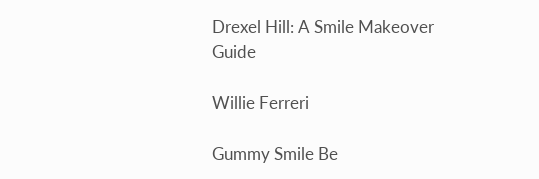Drexel Hill: A Smile Makeover Guide

Willie Ferreri

Gummy Smile Be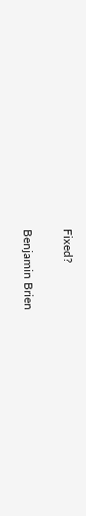Fixed?

Benjamin Brien